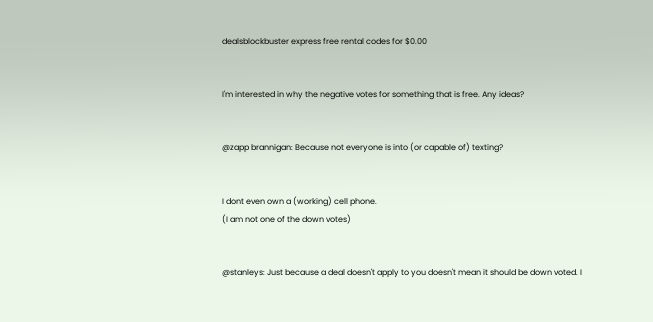dealsblockbuster express free rental codes for $0.00


I'm interested in why the negative votes for something that is free. Any ideas?


@zapp brannigan: Because not everyone is into (or capable of) texting?


I dont even own a (working) cell phone.
(I am not one of the down votes)


@stanleys: Just because a deal doesn't apply to you doesn't mean it should be down voted. I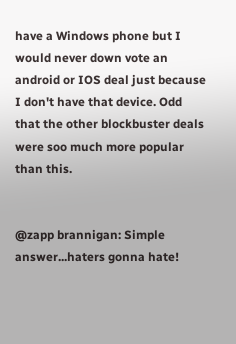have a Windows phone but I would never down vote an android or IOS deal just because I don't have that device. Odd that the other blockbuster deals were soo much more popular than this.


@zapp brannigan: Simple answer...haters gonna hate!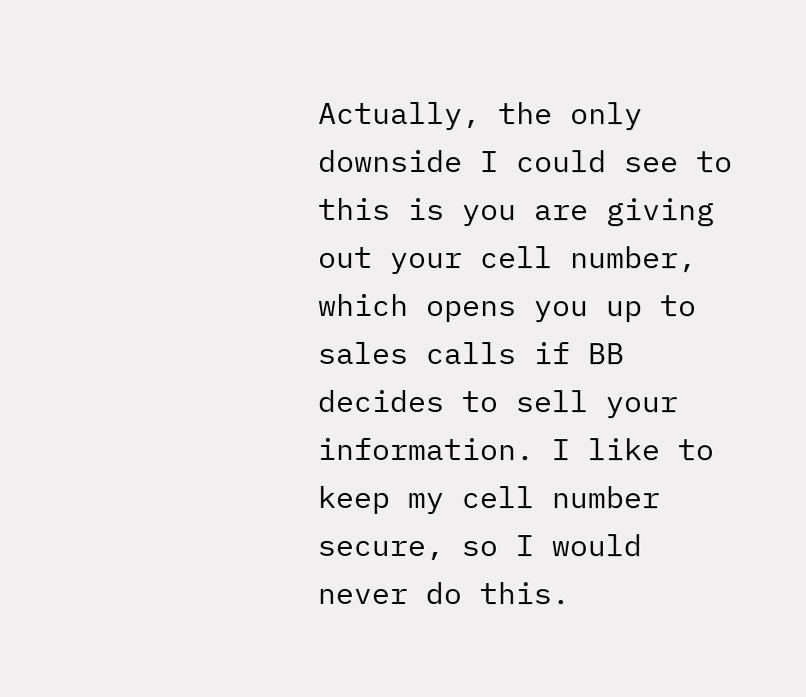Actually, the only downside I could see to this is you are giving out your cell number, which opens you up to sales calls if BB decides to sell your information. I like to keep my cell number secure, so I would never do this.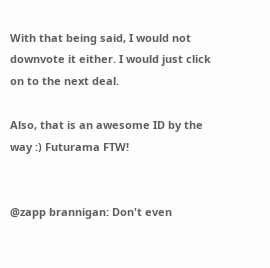With that being said, I would not downvote it either. I would just click on to the next deal.

Also, that is an awesome ID by the way :) Futurama FTW!


@zapp brannigan: Don't even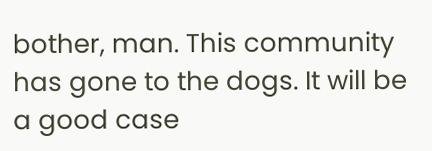bother, man. This community has gone to the dogs. It will be a good case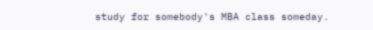study for somebody's MBA class someday.